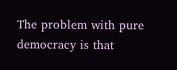The problem with pure democracy is that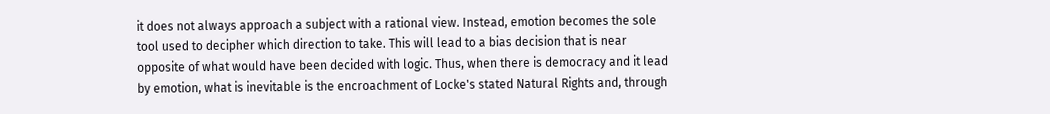it does not always approach a subject with a rational view. Instead, emotion becomes the sole tool used to decipher which direction to take. This will lead to a bias decision that is near opposite of what would have been decided with logic. Thus, when there is democracy and it lead by emotion, what is inevitable is the encroachment of Locke's stated Natural Rights and, through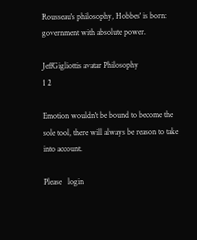Rousseau's philosophy, Hobbes' is born: government with absolute power.

JeffGigliottis avatar Philosophy
1 2

Emotion wouldn't be bound to become the sole tool, there will always be reason to take into account.

Please   login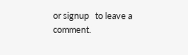or signup   to leave a comment.